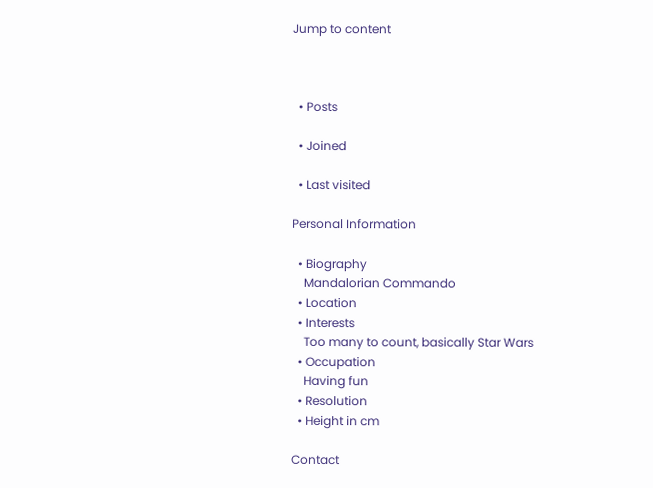Jump to content



  • Posts

  • Joined

  • Last visited

Personal Information

  • Biography
    Mandalorian Commando
  • Location
  • Interests
    Too many to count, basically Star Wars
  • Occupation
    Having fun
  • Resolution
  • Height in cm

Contact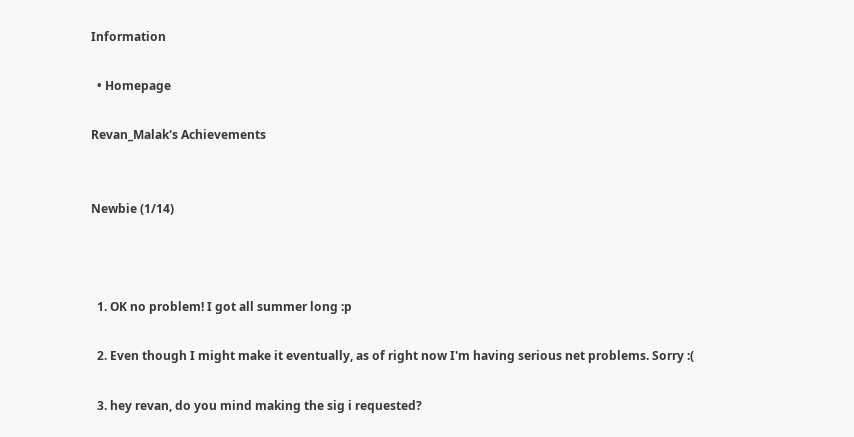Information

  • Homepage

Revan_Malak's Achievements


Newbie (1/14)



  1. OK no problem! I got all summer long :p

  2. Even though I might make it eventually, as of right now I'm having serious net problems. Sorry :(

  3. hey revan, do you mind making the sig i requested?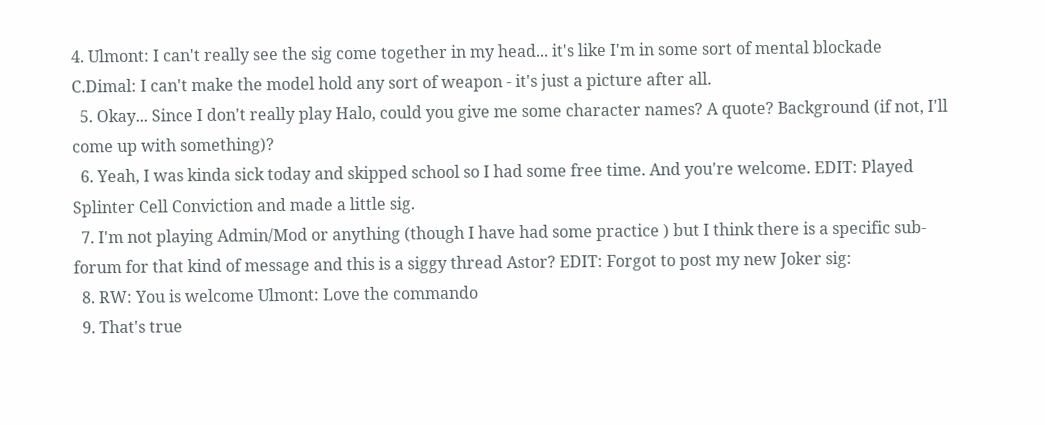4. Ulmont: I can't really see the sig come together in my head... it's like I'm in some sort of mental blockade C.Dimal: I can't make the model hold any sort of weapon - it's just a picture after all.
  5. Okay... Since I don't really play Halo, could you give me some character names? A quote? Background (if not, I'll come up with something)?
  6. Yeah, I was kinda sick today and skipped school so I had some free time. And you're welcome. EDIT: Played Splinter Cell Conviction and made a little sig.
  7. I'm not playing Admin/Mod or anything (though I have had some practice ) but I think there is a specific sub-forum for that kind of message and this is a siggy thread Astor? EDIT: Forgot to post my new Joker sig:
  8. RW: You is welcome Ulmont: Love the commando
  9. That's true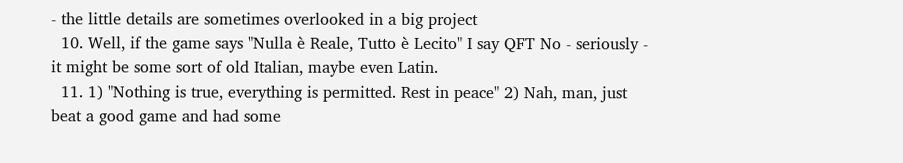- the little details are sometimes overlooked in a big project
  10. Well, if the game says "Nulla è Reale, Tutto è Lecito" I say QFT No - seriously - it might be some sort of old Italian, maybe even Latin.
  11. 1) "Nothing is true, everything is permitted. Rest in peace" 2) Nah, man, just beat a good game and had some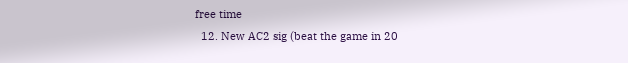free time
  12. New AC2 sig (beat the game in 20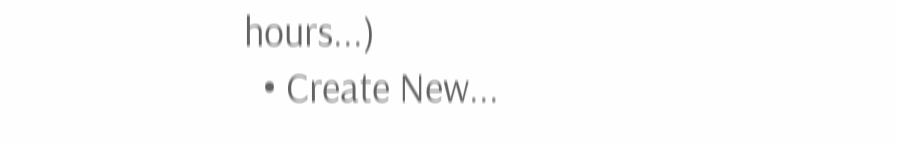hours...)
  • Create New...